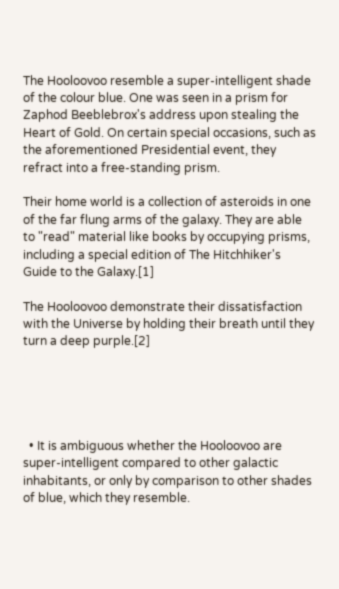The Hooloovoo resemble a super-intelligent shade of the colour blue. One was seen in a prism for Zaphod Beeblebrox's address upon stealing the Heart of Gold. On certain special occasions, such as the aforementioned Presidential event, they refract into a free-standing prism.

Their home world is a collection of asteroids in one of the far flung arms of the galaxy. They are able to "read" material like books by occupying prisms, including a special edition of The Hitchhiker's Guide to the Galaxy.[1]

The Hooloovoo demonstrate their dissatisfaction with the Universe by holding their breath until they turn a deep purple.[2]





  • It is ambiguous whether the Hooloovoo are super-intelligent compared to other galactic inhabitants, or only by comparison to other shades of blue, which they resemble.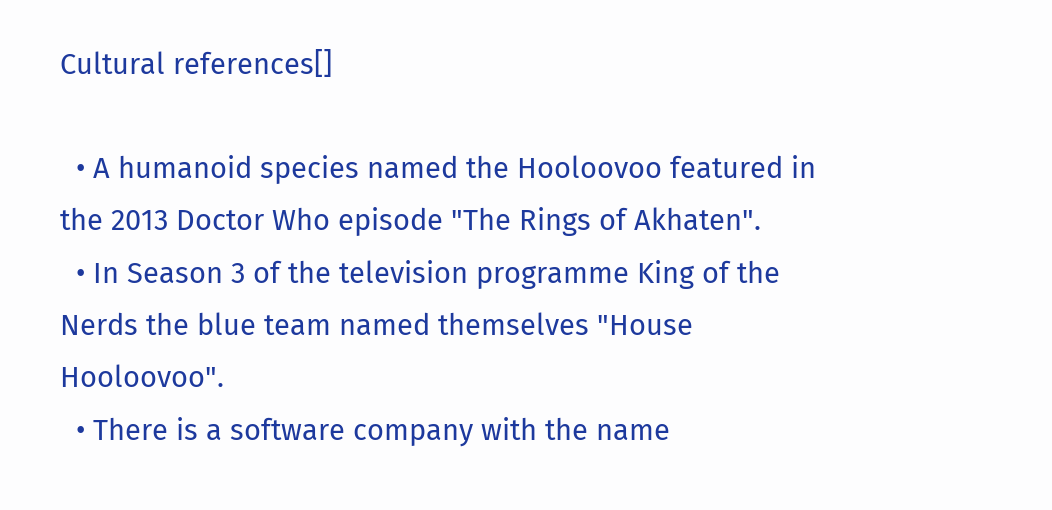Cultural references[]

  • A humanoid species named the Hooloovoo featured in the 2013 Doctor Who episode "The Rings of Akhaten".
  • In Season 3 of the television programme King of the Nerds the blue team named themselves "House Hooloovoo".
  • There is a software company with the name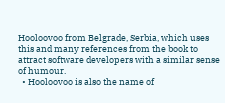Hooloovoo from Belgrade, Serbia, which uses this and many references from the book to attract software developers with a similar sense of humour.
  • Hooloovoo is also the name of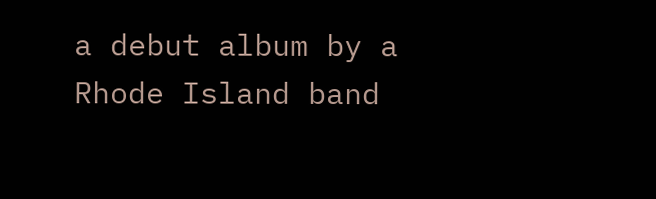a debut album by a Rhode Island band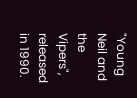"Young Neil and the Vipers", released in 1990.